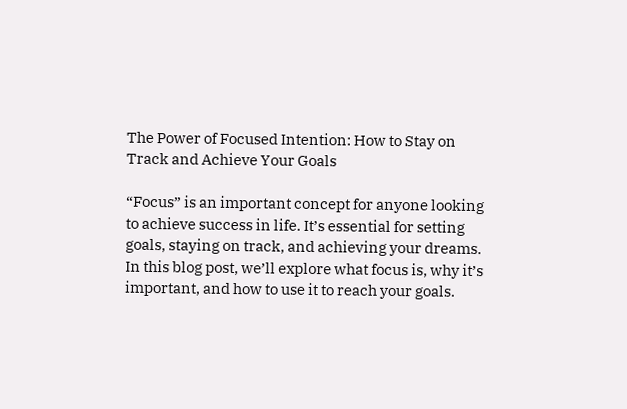The Power of Focused Intention: How to Stay on Track and Achieve Your Goals

“Focus” is an important concept for anyone looking to achieve success in life. It’s essential for setting goals, staying on track, and achieving your dreams. In this blog post, we’ll explore what focus is, why it’s important, and how to use it to reach your goals.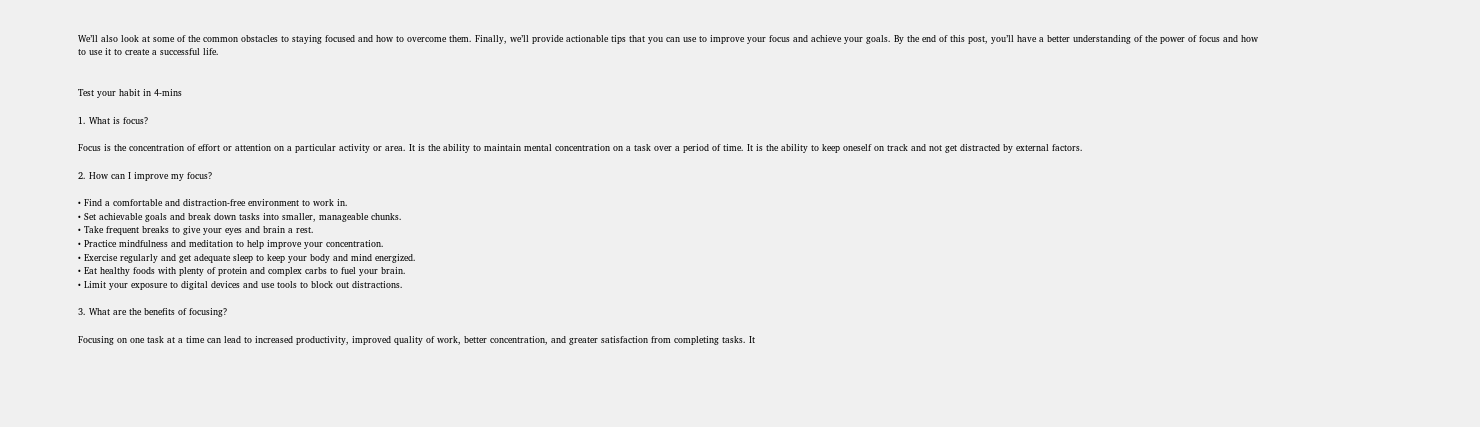We’ll also look at some of the common obstacles to staying focused and how to overcome them. Finally, we’ll provide actionable tips that you can use to improve your focus and achieve your goals. By the end of this post, you’ll have a better understanding of the power of focus and how to use it to create a successful life.


Test your habit in 4-mins

1. What is focus?

Focus is the concentration of effort or attention on a particular activity or area. It is the ability to maintain mental concentration on a task over a period of time. It is the ability to keep oneself on track and not get distracted by external factors.

2. How can I improve my focus?

• Find a comfortable and distraction-free environment to work in.
• Set achievable goals and break down tasks into smaller, manageable chunks.
• Take frequent breaks to give your eyes and brain a rest.
• Practice mindfulness and meditation to help improve your concentration.
• Exercise regularly and get adequate sleep to keep your body and mind energized.
• Eat healthy foods with plenty of protein and complex carbs to fuel your brain.
• Limit your exposure to digital devices and use tools to block out distractions.

3. What are the benefits of focusing?

Focusing on one task at a time can lead to increased productivity, improved quality of work, better concentration, and greater satisfaction from completing tasks. It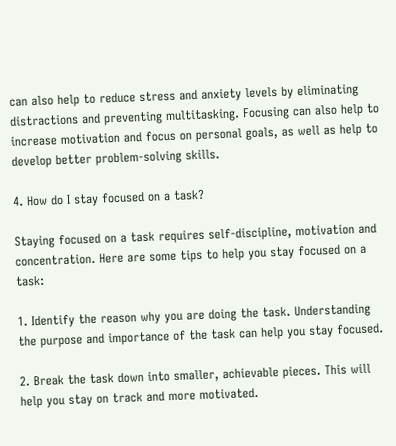can also help to reduce stress and anxiety levels by eliminating distractions and preventing multitasking. Focusing can also help to increase motivation and focus on personal goals, as well as help to develop better problem-solving skills.

4. How do I stay focused on a task?

Staying focused on a task requires self-discipline, motivation and concentration. Here are some tips to help you stay focused on a task:

1. Identify the reason why you are doing the task. Understanding the purpose and importance of the task can help you stay focused.

2. Break the task down into smaller, achievable pieces. This will help you stay on track and more motivated.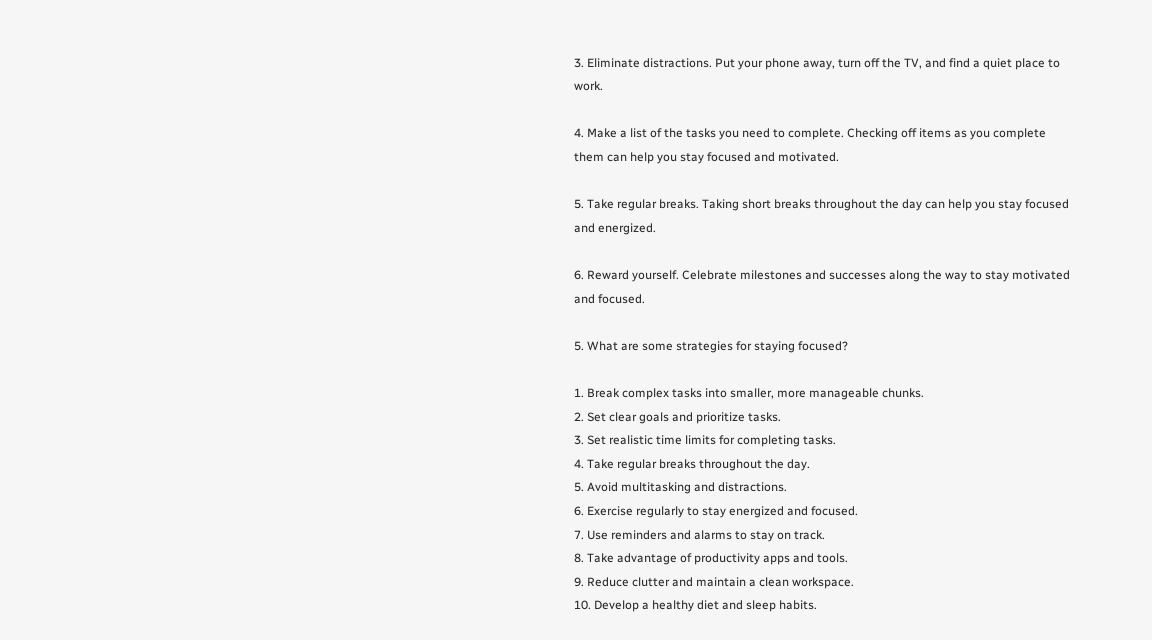3. Eliminate distractions. Put your phone away, turn off the TV, and find a quiet place to work.

4. Make a list of the tasks you need to complete. Checking off items as you complete them can help you stay focused and motivated.

5. Take regular breaks. Taking short breaks throughout the day can help you stay focused and energized.

6. Reward yourself. Celebrate milestones and successes along the way to stay motivated and focused.

5. What are some strategies for staying focused?

1. Break complex tasks into smaller, more manageable chunks.
2. Set clear goals and prioritize tasks.
3. Set realistic time limits for completing tasks.
4. Take regular breaks throughout the day.
5. Avoid multitasking and distractions.
6. Exercise regularly to stay energized and focused.
7. Use reminders and alarms to stay on track.
8. Take advantage of productivity apps and tools.
9. Reduce clutter and maintain a clean workspace.
10. Develop a healthy diet and sleep habits.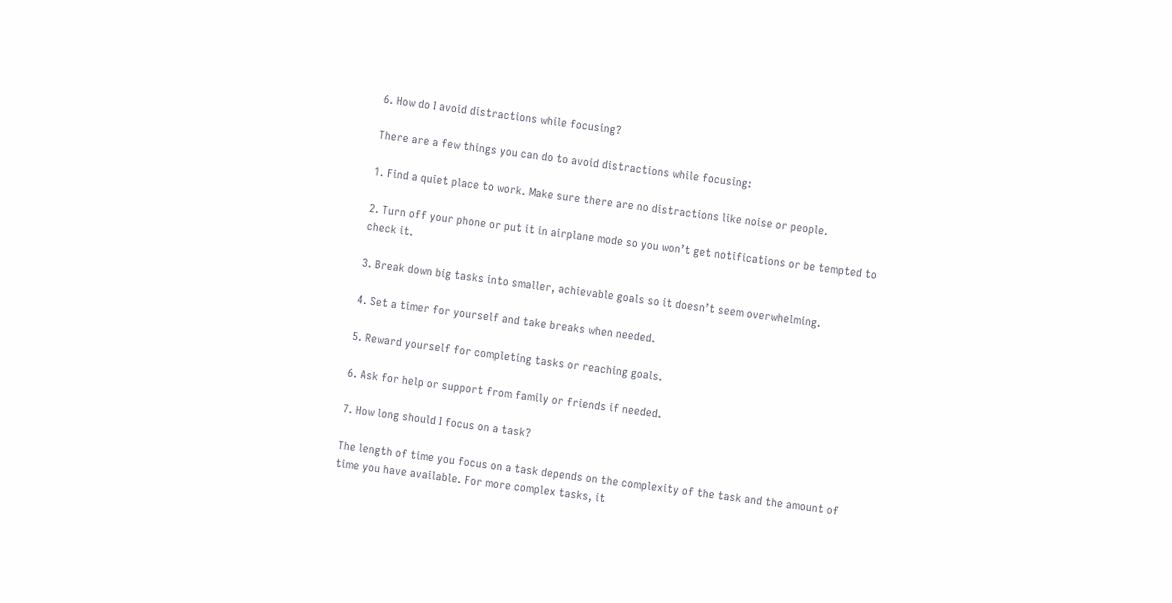6. How do I avoid distractions while focusing?

There are a few things you can do to avoid distractions while focusing:

1. Find a quiet place to work. Make sure there are no distractions like noise or people.

2. Turn off your phone or put it in airplane mode so you won’t get notifications or be tempted to check it.

3. Break down big tasks into smaller, achievable goals so it doesn’t seem overwhelming.

4. Set a timer for yourself and take breaks when needed.

5. Reward yourself for completing tasks or reaching goals.

6. Ask for help or support from family or friends if needed.

7. How long should I focus on a task?

The length of time you focus on a task depends on the complexity of the task and the amount of time you have available. For more complex tasks, it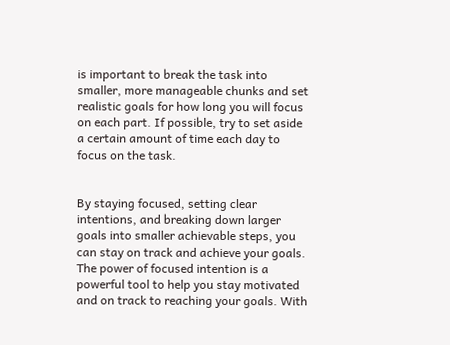is important to break the task into smaller, more manageable chunks and set realistic goals for how long you will focus on each part. If possible, try to set aside a certain amount of time each day to focus on the task.


By staying focused, setting clear intentions, and breaking down larger goals into smaller achievable steps, you can stay on track and achieve your goals. The power of focused intention is a powerful tool to help you stay motivated and on track to reaching your goals. With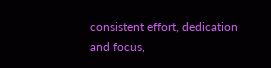consistent effort, dedication and focus,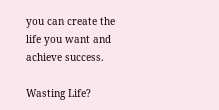you can create the life you want and achieve success.

Wasting Life?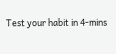Test your habit in 4-mins